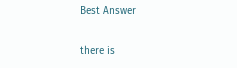Best Answer

there is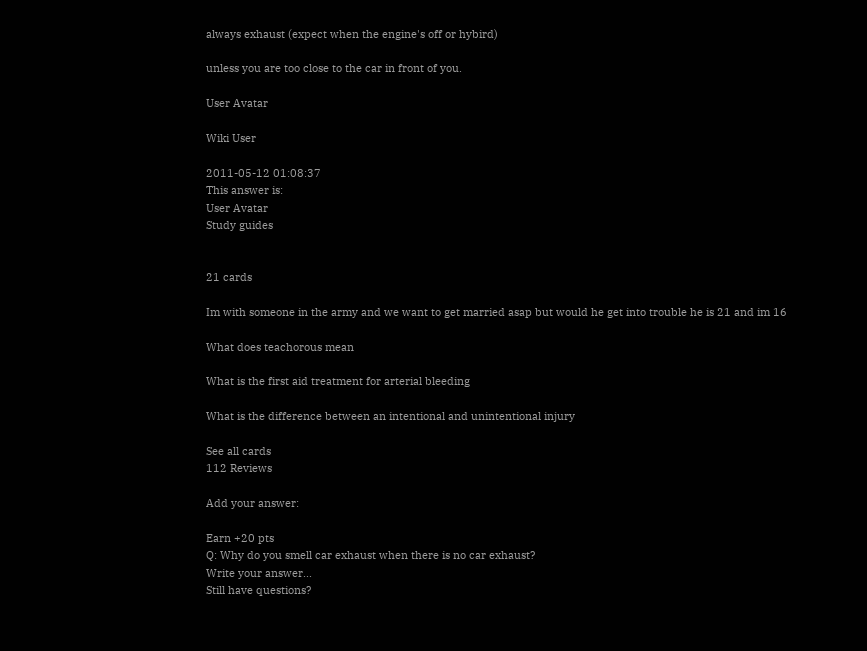always exhaust (expect when the engine's off or hybird)

unless you are too close to the car in front of you.

User Avatar

Wiki User

2011-05-12 01:08:37
This answer is:
User Avatar
Study guides


21 cards

Im with someone in the army and we want to get married asap but would he get into trouble he is 21 and im 16

What does teachorous mean

What is the first aid treatment for arterial bleeding

What is the difference between an intentional and unintentional injury

See all cards
112 Reviews

Add your answer:

Earn +20 pts
Q: Why do you smell car exhaust when there is no car exhaust?
Write your answer...
Still have questions?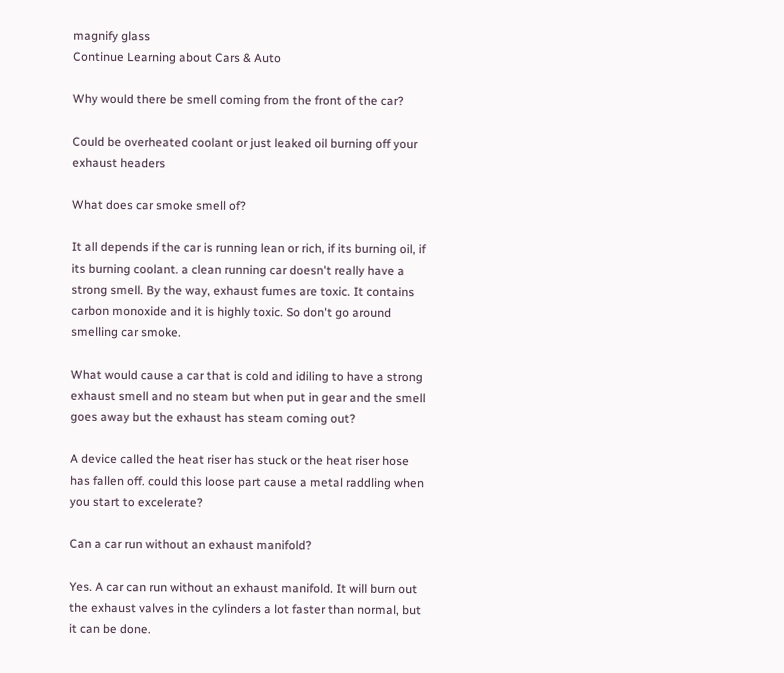magnify glass
Continue Learning about Cars & Auto

Why would there be smell coming from the front of the car?

Could be overheated coolant or just leaked oil burning off your exhaust headers

What does car smoke smell of?

It all depends if the car is running lean or rich, if its burning oil, if its burning coolant. a clean running car doesn't really have a strong smell. By the way, exhaust fumes are toxic. It contains carbon monoxide and it is highly toxic. So don't go around smelling car smoke.

What would cause a car that is cold and idiling to have a strong exhaust smell and no steam but when put in gear and the smell goes away but the exhaust has steam coming out?

A device called the heat riser has stuck or the heat riser hose has fallen off. could this loose part cause a metal raddling when you start to excelerate?

Can a car run without an exhaust manifold?

Yes. A car can run without an exhaust manifold. It will burn out the exhaust valves in the cylinders a lot faster than normal, but it can be done.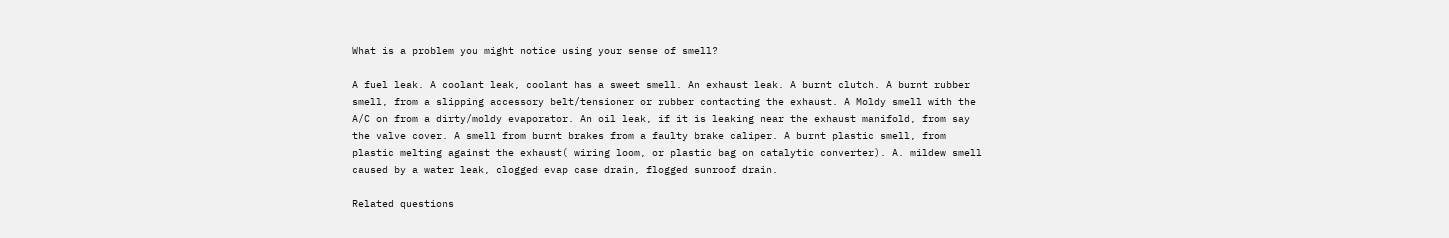What is a problem you might notice using your sense of smell?

A fuel leak. A coolant leak, coolant has a sweet smell. An exhaust leak. A burnt clutch. A burnt rubber smell, from a slipping accessory belt/tensioner or rubber contacting the exhaust. A Moldy smell with the A/C on from a dirty/moldy evaporator. An oil leak, if it is leaking near the exhaust manifold, from say the valve cover. A smell from burnt brakes from a faulty brake caliper. A burnt plastic smell, from plastic melting against the exhaust( wiring loom, or plastic bag on catalytic converter). A. mildew smell caused by a water leak, clogged evap case drain, flogged sunroof drain.

Related questions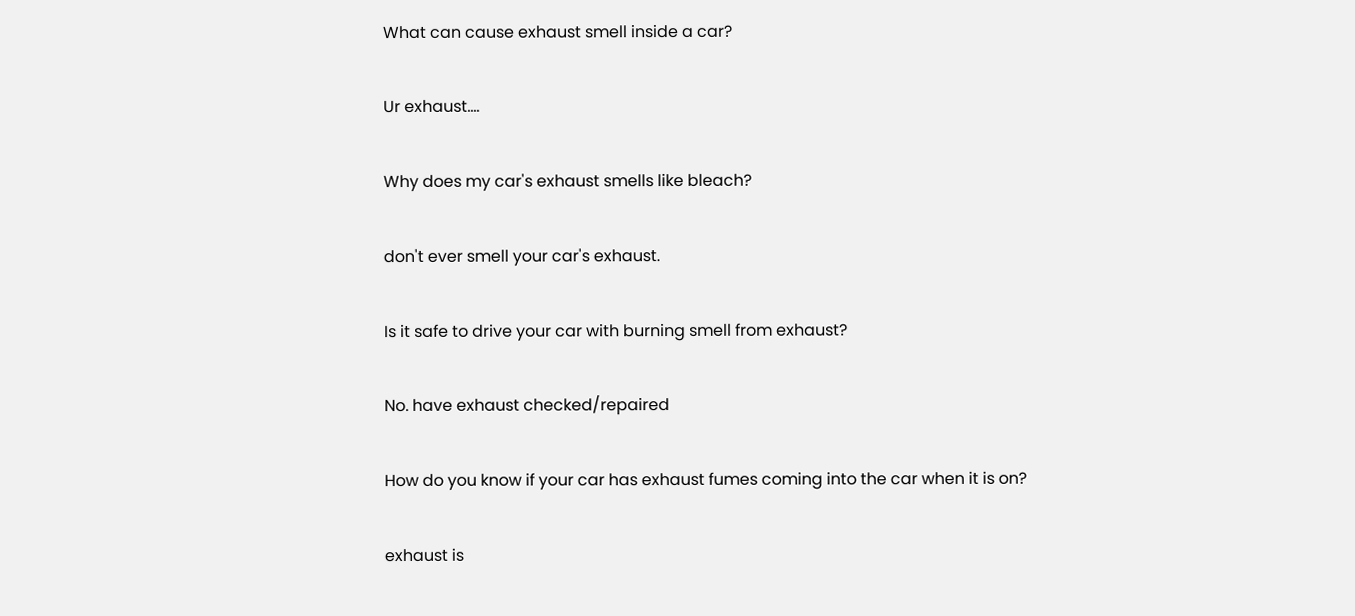What can cause exhaust smell inside a car?

Ur exhaust....

Why does my car's exhaust smells like bleach?

don't ever smell your car's exhaust.

Is it safe to drive your car with burning smell from exhaust?

No. have exhaust checked/repaired

How do you know if your car has exhaust fumes coming into the car when it is on?

exhaust is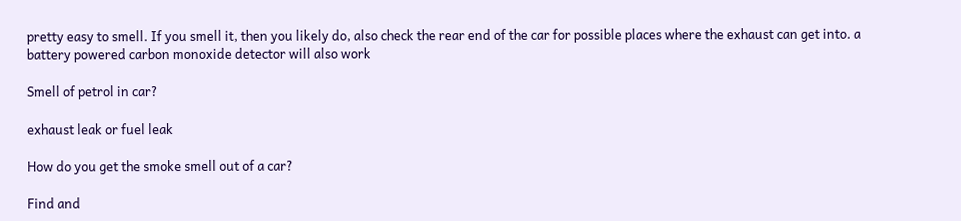pretty easy to smell. If you smell it, then you likely do, also check the rear end of the car for possible places where the exhaust can get into. a battery powered carbon monoxide detector will also work

Smell of petrol in car?

exhaust leak or fuel leak

How do you get the smoke smell out of a car?

Find and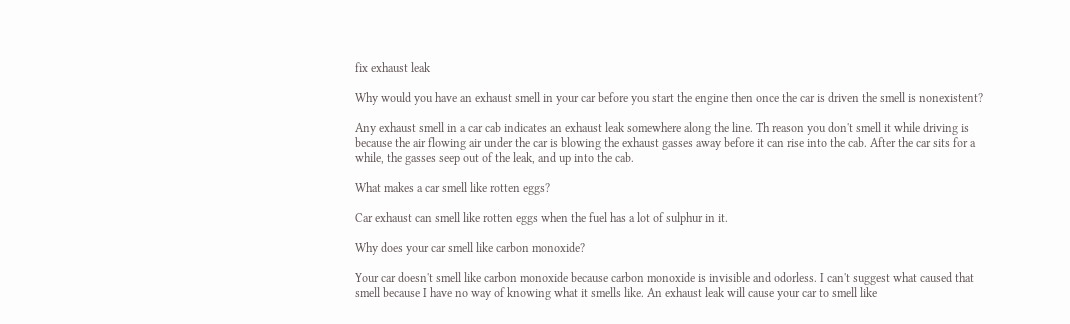fix exhaust leak

Why would you have an exhaust smell in your car before you start the engine then once the car is driven the smell is nonexistent?

Any exhaust smell in a car cab indicates an exhaust leak somewhere along the line. Th reason you don't smell it while driving is because the air flowing air under the car is blowing the exhaust gasses away before it can rise into the cab. After the car sits for a while, the gasses seep out of the leak, and up into the cab.

What makes a car smell like rotten eggs?

Car exhaust can smell like rotten eggs when the fuel has a lot of sulphur in it.

Why does your car smell like carbon monoxide?

Your car doesn't smell like carbon monoxide because carbon monoxide is invisible and odorless. I can't suggest what caused that smell because I have no way of knowing what it smells like. An exhaust leak will cause your car to smell like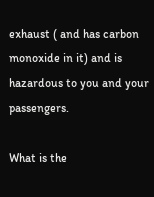exhaust ( and has carbon monoxide in it) and is hazardous to you and your passengers.

What is the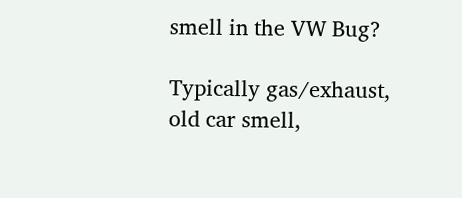smell in the VW Bug?

Typically gas/exhaust, old car smell,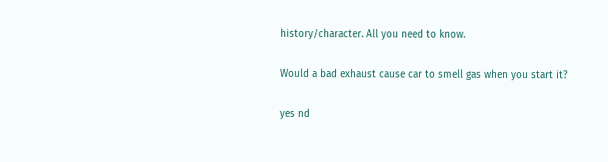history/character. All you need to know.

Would a bad exhaust cause car to smell gas when you start it?

yes nd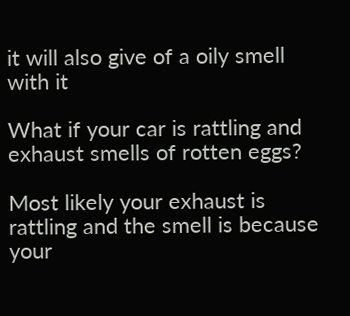it will also give of a oily smell with it

What if your car is rattling and exhaust smells of rotten eggs?

Most likely your exhaust is rattling and the smell is because your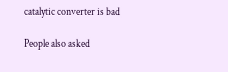catalytic converter is bad

People also asked